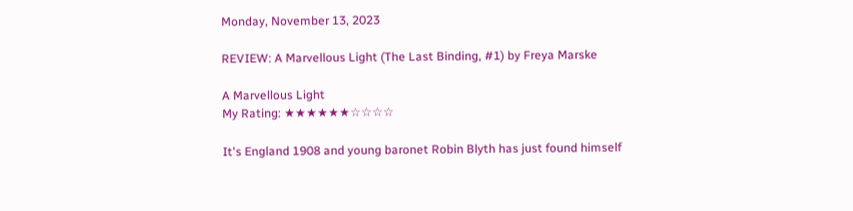Monday, November 13, 2023

REVIEW: A Marvellous Light (The Last Binding, #1) by Freya Marske

A Marvellous Light
My Rating: ★★★★★★☆☆☆☆

It's England 1908 and young baronet Robin Blyth has just found himself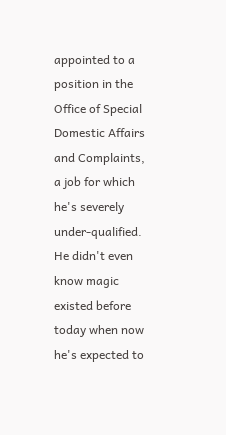appointed to a position in the Office of Special Domestic Affairs and Complaints, a job for which he's severely under-qualified. He didn't even know magic existed before today when now he's expected to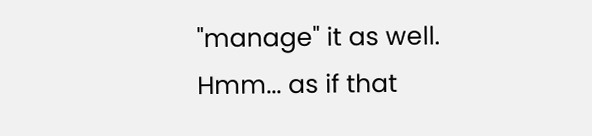"manage" it as well. Hmm... as if that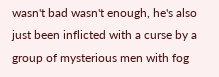wasn't bad wasn't enough, he's also just been inflicted with a curse by a group of mysterious men with fog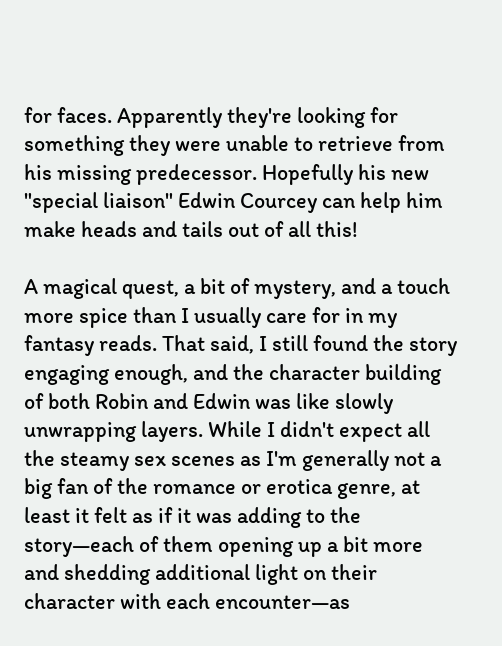for faces. Apparently they're looking for something they were unable to retrieve from his missing predecessor. Hopefully his new "special liaison" Edwin Courcey can help him make heads and tails out of all this!

A magical quest, a bit of mystery, and a touch more spice than I usually care for in my fantasy reads. That said, I still found the story engaging enough, and the character building of both Robin and Edwin was like slowly unwrapping layers. While I didn't expect all the steamy sex scenes as I'm generally not a big fan of the romance or erotica genre, at least it felt as if it was adding to the story—each of them opening up a bit more and shedding additional light on their character with each encounter—as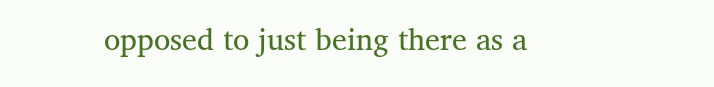opposed to just being there as a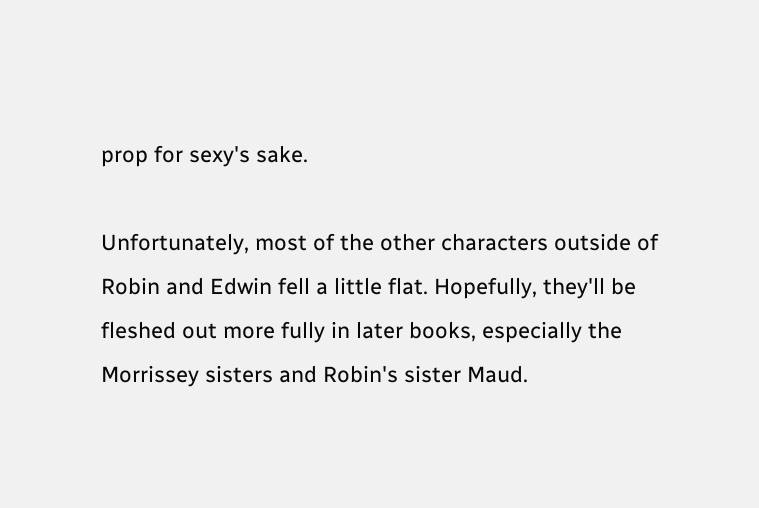prop for sexy's sake.

Unfortunately, most of the other characters outside of Robin and Edwin fell a little flat. Hopefully, they'll be fleshed out more fully in later books, especially the Morrissey sisters and Robin's sister Maud.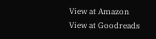View at Amazon
View at Goodreads